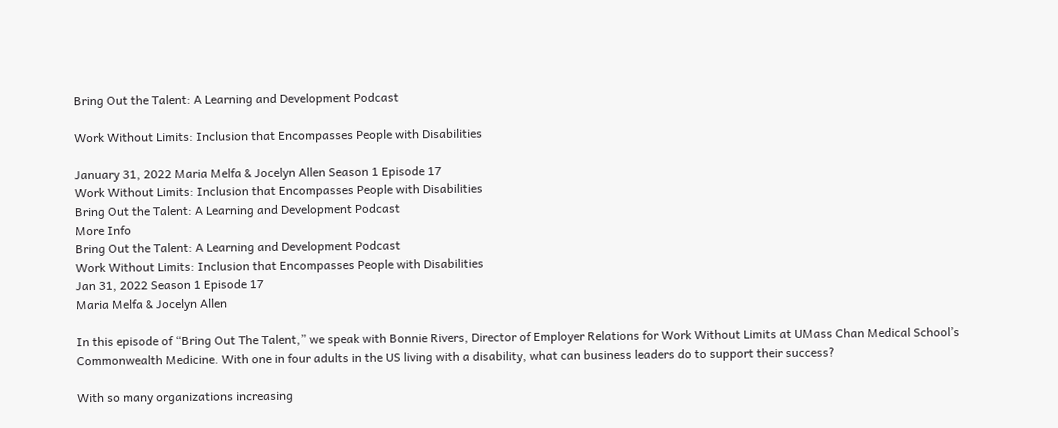Bring Out the Talent: A Learning and Development Podcast

Work Without Limits: Inclusion that Encompasses People with Disabilities

January 31, 2022 Maria Melfa & Jocelyn Allen Season 1 Episode 17
Work Without Limits: Inclusion that Encompasses People with Disabilities
Bring Out the Talent: A Learning and Development Podcast
More Info
Bring Out the Talent: A Learning and Development Podcast
Work Without Limits: Inclusion that Encompasses People with Disabilities
Jan 31, 2022 Season 1 Episode 17
Maria Melfa & Jocelyn Allen

In this episode of “Bring Out The Talent,” we speak with Bonnie Rivers, Director of Employer Relations for Work Without Limits at UMass Chan Medical School’s Commonwealth Medicine. With one in four adults in the US living with a disability, what can business leaders do to support their success?

With so many organizations increasing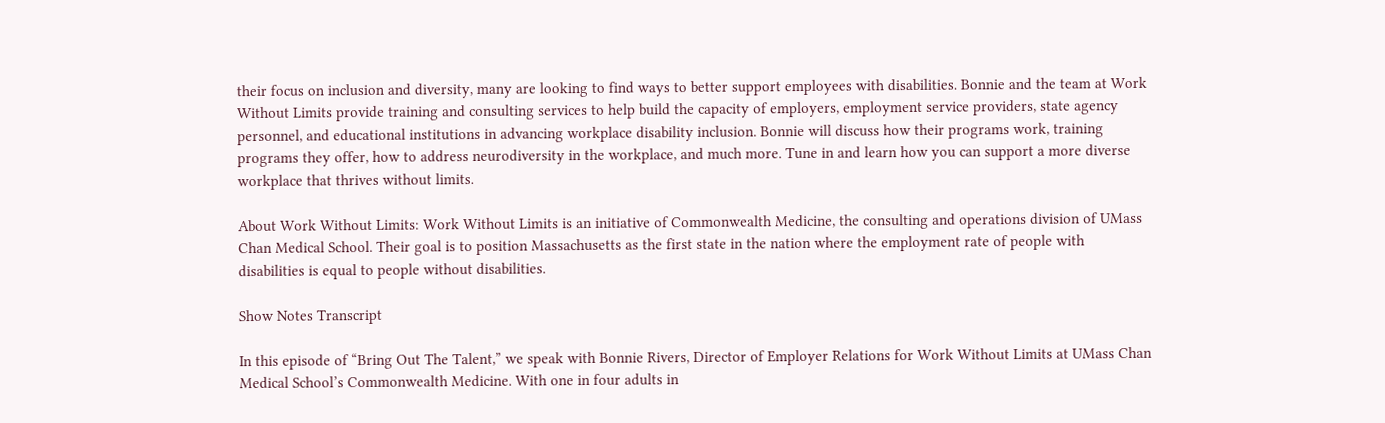their focus on inclusion and diversity, many are looking to find ways to better support employees with disabilities. Bonnie and the team at Work Without Limits provide training and consulting services to help build the capacity of employers, employment service providers, state agency personnel, and educational institutions in advancing workplace disability inclusion. Bonnie will discuss how their programs work, training programs they offer, how to address neurodiversity in the workplace, and much more. Tune in and learn how you can support a more diverse workplace that thrives without limits.

About Work Without Limits: Work Without Limits is an initiative of Commonwealth Medicine, the consulting and operations division of UMass Chan Medical School. Their goal is to position Massachusetts as the first state in the nation where the employment rate of people with disabilities is equal to people without disabilities.

Show Notes Transcript

In this episode of “Bring Out The Talent,” we speak with Bonnie Rivers, Director of Employer Relations for Work Without Limits at UMass Chan Medical School’s Commonwealth Medicine. With one in four adults in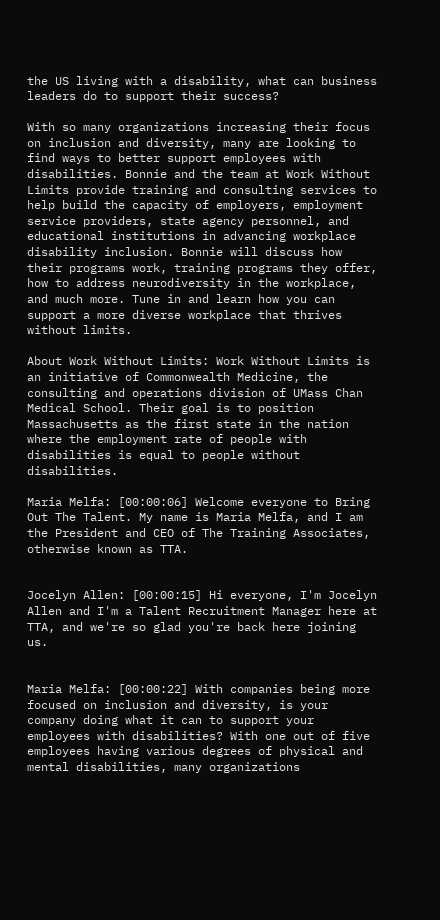the US living with a disability, what can business leaders do to support their success?

With so many organizations increasing their focus on inclusion and diversity, many are looking to find ways to better support employees with disabilities. Bonnie and the team at Work Without Limits provide training and consulting services to help build the capacity of employers, employment service providers, state agency personnel, and educational institutions in advancing workplace disability inclusion. Bonnie will discuss how their programs work, training programs they offer, how to address neurodiversity in the workplace, and much more. Tune in and learn how you can support a more diverse workplace that thrives without limits.

About Work Without Limits: Work Without Limits is an initiative of Commonwealth Medicine, the consulting and operations division of UMass Chan Medical School. Their goal is to position Massachusetts as the first state in the nation where the employment rate of people with disabilities is equal to people without disabilities.

Maria Melfa: [00:00:06] Welcome everyone to Bring Out The Talent. My name is Maria Melfa, and I am the President and CEO of The Training Associates, otherwise known as TTA.


Jocelyn Allen: [00:00:15] Hi everyone, I'm Jocelyn Allen and I'm a Talent Recruitment Manager here at TTA, and we're so glad you're back here joining us.


Maria Melfa: [00:00:22] With companies being more focused on inclusion and diversity, is your company doing what it can to support your employees with disabilities? With one out of five employees having various degrees of physical and mental disabilities, many organizations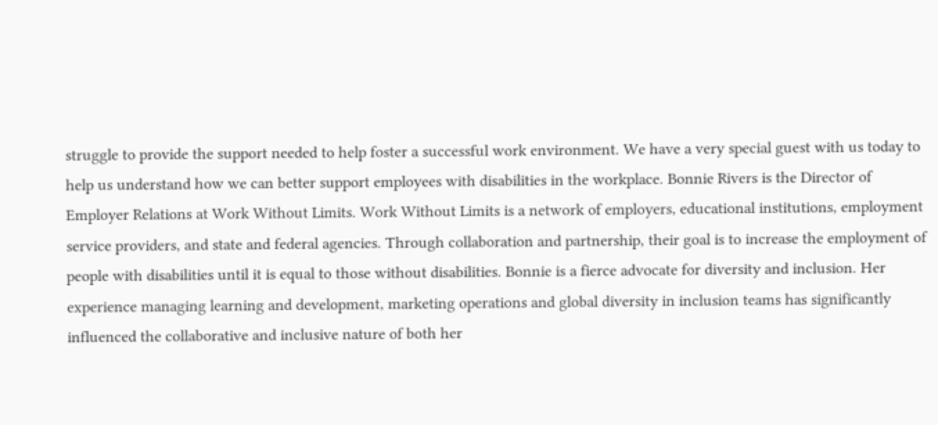struggle to provide the support needed to help foster a successful work environment. We have a very special guest with us today to help us understand how we can better support employees with disabilities in the workplace. Bonnie Rivers is the Director of Employer Relations at Work Without Limits. Work Without Limits is a network of employers, educational institutions, employment service providers, and state and federal agencies. Through collaboration and partnership, their goal is to increase the employment of people with disabilities until it is equal to those without disabilities. Bonnie is a fierce advocate for diversity and inclusion. Her experience managing learning and development, marketing operations and global diversity in inclusion teams has significantly influenced the collaborative and inclusive nature of both her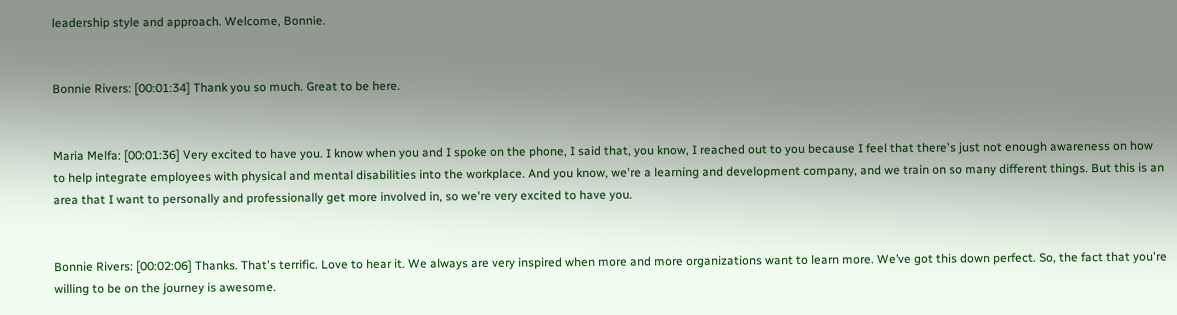leadership style and approach. Welcome, Bonnie.


Bonnie Rivers: [00:01:34] Thank you so much. Great to be here.


Maria Melfa: [00:01:36] Very excited to have you. I know when you and I spoke on the phone, I said that, you know, I reached out to you because I feel that there's just not enough awareness on how to help integrate employees with physical and mental disabilities into the workplace. And you know, we're a learning and development company, and we train on so many different things. But this is an area that I want to personally and professionally get more involved in, so we're very excited to have you.


Bonnie Rivers: [00:02:06] Thanks. That's terrific. Love to hear it. We always are very inspired when more and more organizations want to learn more. We’ve got this down perfect. So, the fact that you're willing to be on the journey is awesome.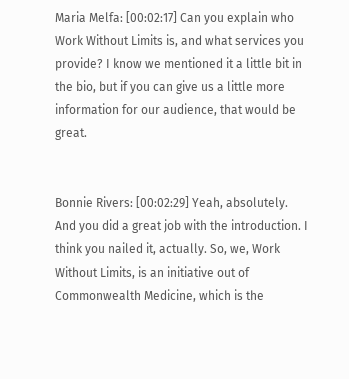Maria Melfa: [00:02:17] Can you explain who Work Without Limits is, and what services you provide? I know we mentioned it a little bit in the bio, but if you can give us a little more information for our audience, that would be great.


Bonnie Rivers: [00:02:29] Yeah, absolutely. And you did a great job with the introduction. I think you nailed it, actually. So, we, Work Without Limits, is an initiative out of Commonwealth Medicine, which is the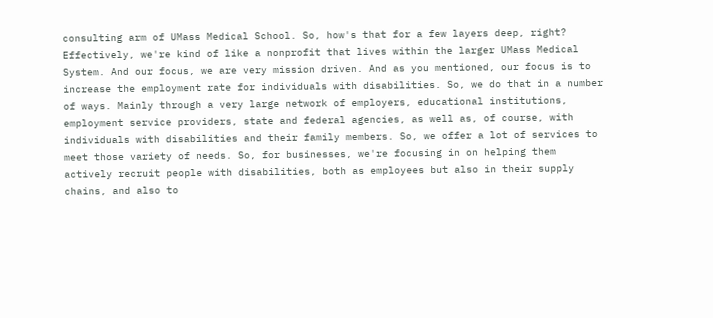consulting arm of UMass Medical School. So, how's that for a few layers deep, right? Effectively, we're kind of like a nonprofit that lives within the larger UMass Medical System. And our focus, we are very mission driven. And as you mentioned, our focus is to increase the employment rate for individuals with disabilities. So, we do that in a number of ways. Mainly through a very large network of employers, educational institutions, employment service providers, state and federal agencies, as well as, of course, with individuals with disabilities and their family members. So, we offer a lot of services to meet those variety of needs. So, for businesses, we're focusing in on helping them actively recruit people with disabilities, both as employees but also in their supply chains, and also to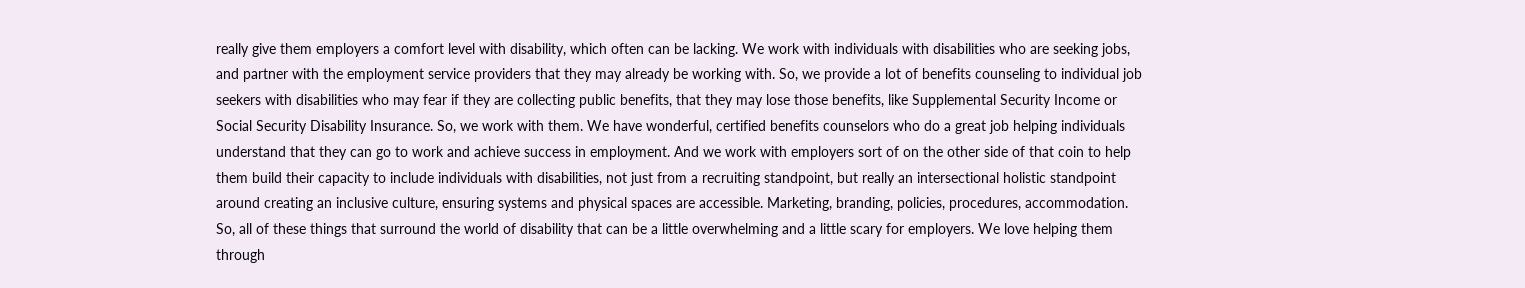really give them employers a comfort level with disability, which often can be lacking. We work with individuals with disabilities who are seeking jobs, and partner with the employment service providers that they may already be working with. So, we provide a lot of benefits counseling to individual job seekers with disabilities who may fear if they are collecting public benefits, that they may lose those benefits, like Supplemental Security Income or Social Security Disability Insurance. So, we work with them. We have wonderful, certified benefits counselors who do a great job helping individuals understand that they can go to work and achieve success in employment. And we work with employers sort of on the other side of that coin to help them build their capacity to include individuals with disabilities, not just from a recruiting standpoint, but really an intersectional holistic standpoint around creating an inclusive culture, ensuring systems and physical spaces are accessible. Marketing, branding, policies, procedures, accommodation. So, all of these things that surround the world of disability that can be a little overwhelming and a little scary for employers. We love helping them through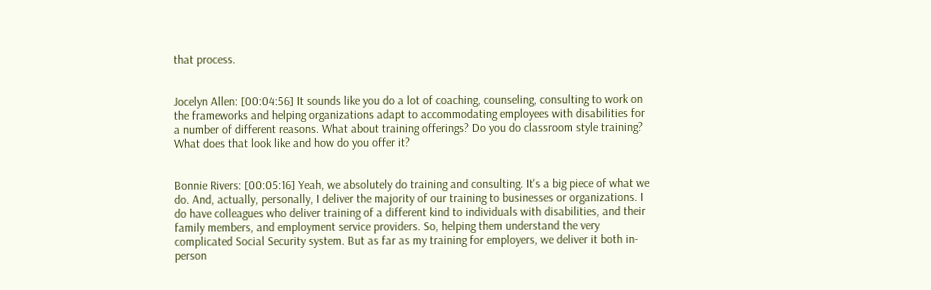that process.


Jocelyn Allen: [00:04:56] It sounds like you do a lot of coaching, counseling, consulting to work on the frameworks and helping organizations adapt to accommodating employees with disabilities for a number of different reasons. What about training offerings? Do you do classroom style training? What does that look like and how do you offer it?


Bonnie Rivers: [00:05:16] Yeah, we absolutely do training and consulting. It's a big piece of what we do. And, actually, personally, I deliver the majority of our training to businesses or organizations. I do have colleagues who deliver training of a different kind to individuals with disabilities, and their family members, and employment service providers. So, helping them understand the very complicated Social Security system. But as far as my training for employers, we deliver it both in-person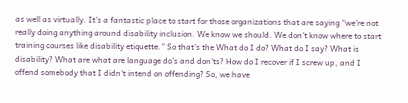as well as virtually. It's a fantastic place to start for those organizations that are saying “we're not really doing anything around disability inclusion. We know we should. We don't know where to start training courses like disability etiquette.” So that's the What do I do? What do I say? What is disability? What are what are language do's and don'ts? How do I recover if I screw up, and I offend somebody that I didn't intend on offending? So, we have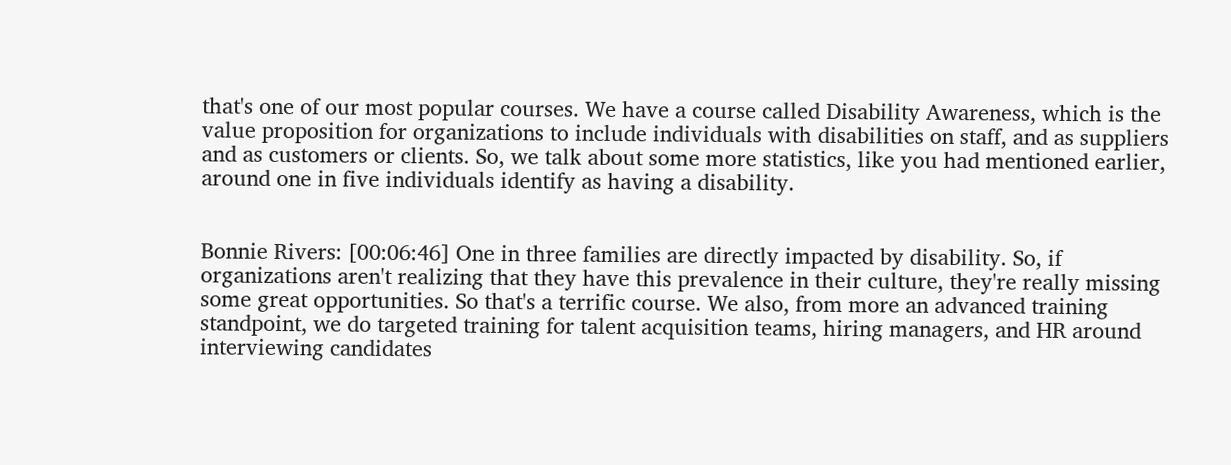that's one of our most popular courses. We have a course called Disability Awareness, which is the value proposition for organizations to include individuals with disabilities on staff, and as suppliers and as customers or clients. So, we talk about some more statistics, like you had mentioned earlier, around one in five individuals identify as having a disability.


Bonnie Rivers: [00:06:46] One in three families are directly impacted by disability. So, if organizations aren't realizing that they have this prevalence in their culture, they're really missing some great opportunities. So that's a terrific course. We also, from more an advanced training standpoint, we do targeted training for talent acquisition teams, hiring managers, and HR around interviewing candidates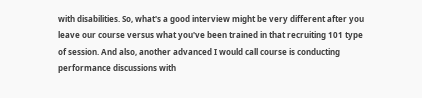with disabilities. So, what's a good interview might be very different after you leave our course versus what you've been trained in that recruiting 101 type of session. And also, another advanced I would call course is conducting performance discussions with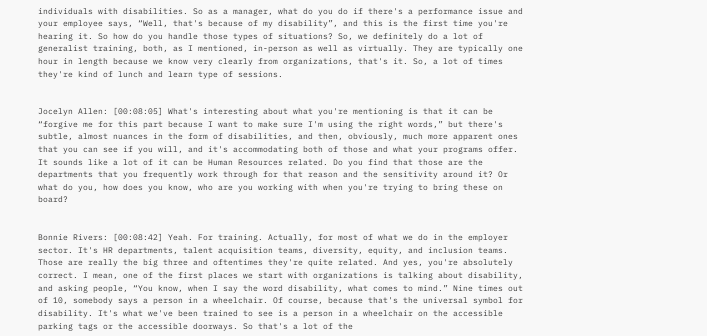individuals with disabilities. So as a manager, what do you do if there's a performance issue and your employee says, “Well, that's because of my disability”, and this is the first time you're hearing it. So how do you handle those types of situations? So, we definitely do a lot of generalist training, both, as I mentioned, in-person as well as virtually. They are typically one hour in length because we know very clearly from organizations, that's it. So, a lot of times they're kind of lunch and learn type of sessions.


Jocelyn Allen: [00:08:05] What's interesting about what you're mentioning is that it can be “forgive me for this part because I want to make sure I'm using the right words,” but there's subtle, almost nuances in the form of disabilities, and then, obviously, much more apparent ones that you can see if you will, and it's accommodating both of those and what your programs offer. It sounds like a lot of it can be Human Resources related. Do you find that those are the departments that you frequently work through for that reason and the sensitivity around it? Or what do you, how does you know, who are you working with when you're trying to bring these on board?


Bonnie Rivers: [00:08:42] Yeah. For training. Actually, for most of what we do in the employer sector. It's HR departments, talent acquisition teams, diversity, equity, and inclusion teams. Those are really the big three and oftentimes they're quite related. And yes, you're absolutely correct. I mean, one of the first places we start with organizations is talking about disability, and asking people, “You know, when I say the word disability, what comes to mind.” Nine times out of 10, somebody says a person in a wheelchair. Of course, because that's the universal symbol for disability. It's what we've been trained to see is a person in a wheelchair on the accessible parking tags or the accessible doorways. So that's a lot of the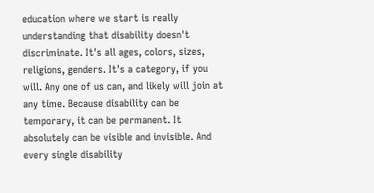education where we start is really understanding that disability doesn't discriminate. It's all ages, colors, sizes, religions, genders. It's a category, if you will. Any one of us can, and likely will join at any time. Because disability can be temporary, it can be permanent. It absolutely can be visible and invisible. And every single disability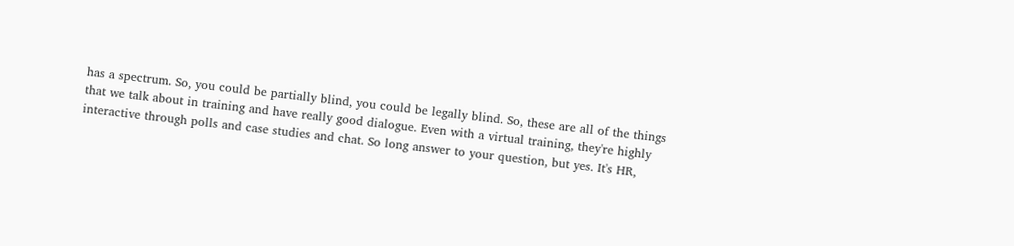has a spectrum. So, you could be partially blind, you could be legally blind. So, these are all of the things that we talk about in training and have really good dialogue. Even with a virtual training, they're highly interactive through polls and case studies and chat. So long answer to your question, but yes. It's HR,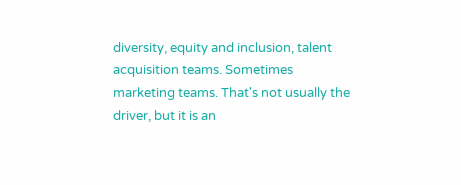diversity, equity and inclusion, talent acquisition teams. Sometimes marketing teams. That's not usually the driver, but it is an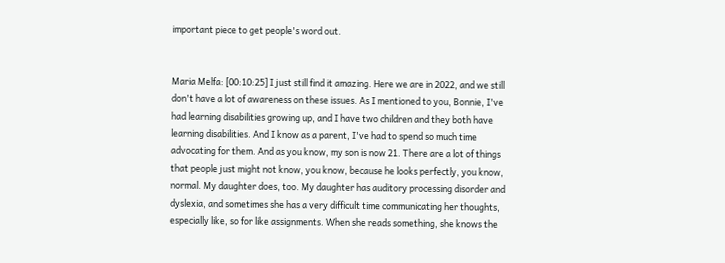important piece to get people's word out.


Maria Melfa: [00:10:25] I just still find it amazing. Here we are in 2022, and we still don't have a lot of awareness on these issues. As I mentioned to you, Bonnie, I've had learning disabilities growing up, and I have two children and they both have learning disabilities. And I know as a parent, I've had to spend so much time advocating for them. And as you know, my son is now 21. There are a lot of things that people just might not know, you know, because he looks perfectly, you know, normal. My daughter does, too. My daughter has auditory processing disorder and dyslexia, and sometimes she has a very difficult time communicating her thoughts, especially like, so for like assignments. When she reads something, she knows the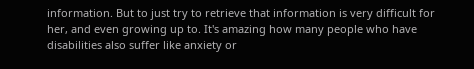information. But to just try to retrieve that information is very difficult for her, and even growing up to. It's amazing how many people who have disabilities also suffer like anxiety or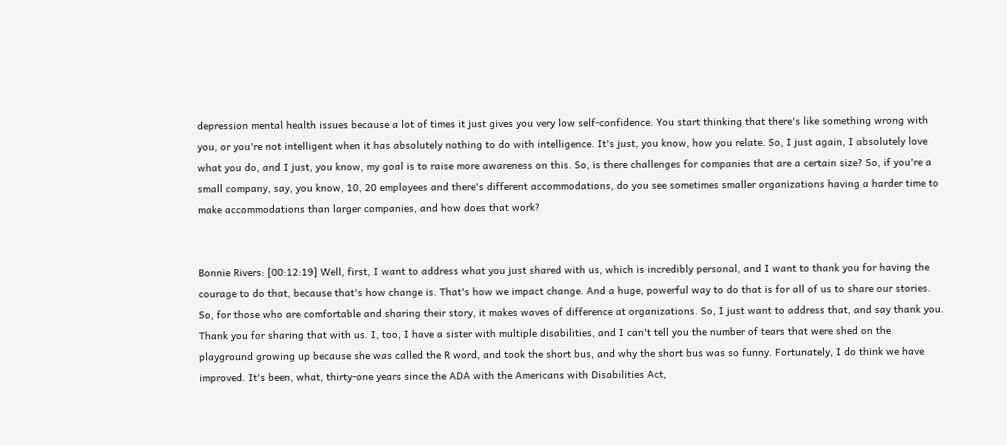depression mental health issues because a lot of times it just gives you very low self-confidence. You start thinking that there's like something wrong with you, or you're not intelligent when it has absolutely nothing to do with intelligence. It's just, you know, how you relate. So, I just again, I absolutely love what you do, and I just, you know, my goal is to raise more awareness on this. So, is there challenges for companies that are a certain size? So, if you're a small company, say, you know, 10, 20 employees and there's different accommodations, do you see sometimes smaller organizations having a harder time to make accommodations than larger companies, and how does that work?


Bonnie Rivers: [00:12:19] Well, first, I want to address what you just shared with us, which is incredibly personal, and I want to thank you for having the courage to do that, because that's how change is. That's how we impact change. And a huge, powerful way to do that is for all of us to share our stories. So, for those who are comfortable and sharing their story, it makes waves of difference at organizations. So, I just want to address that, and say thank you. Thank you for sharing that with us. I, too, I have a sister with multiple disabilities, and I can't tell you the number of tears that were shed on the playground growing up because she was called the R word, and took the short bus, and why the short bus was so funny. Fortunately, I do think we have improved. It's been, what, thirty-one years since the ADA with the Americans with Disabilities Act,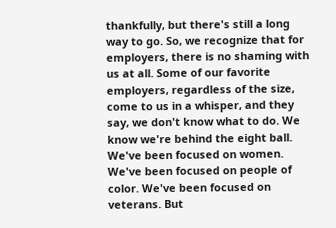thankfully, but there's still a long way to go. So, we recognize that for employers, there is no shaming with us at all. Some of our favorite employers, regardless of the size, come to us in a whisper, and they say, we don't know what to do. We know we're behind the eight ball. We've been focused on women. We've been focused on people of color. We've been focused on veterans. But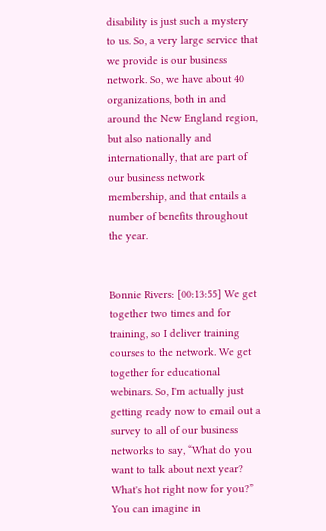disability is just such a mystery to us. So, a very large service that we provide is our business network. So, we have about 40 organizations, both in and around the New England region, but also nationally and internationally, that are part of our business network membership, and that entails a number of benefits throughout the year.


Bonnie Rivers: [00:13:55] We get together two times and for training, so I deliver training courses to the network. We get together for educational webinars. So, I'm actually just getting ready now to email out a survey to all of our business networks to say, “What do you want to talk about next year? What's hot right now for you?” You can imagine in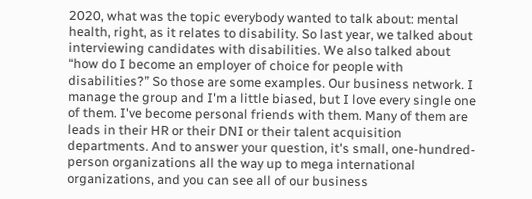2020, what was the topic everybody wanted to talk about: mental health, right, as it relates to disability. So last year, we talked about interviewing candidates with disabilities. We also talked about “how do I become an employer of choice for people with disabilities?” So those are some examples. Our business network. I manage the group and I'm a little biased, but I love every single one of them. I've become personal friends with them. Many of them are leads in their HR or their DNI or their talent acquisition departments. And to answer your question, it's small, one-hundred-person organizations all the way up to mega international organizations, and you can see all of our business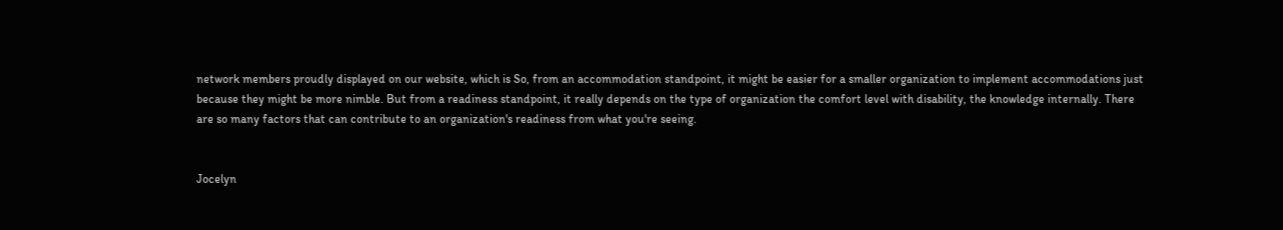network members proudly displayed on our website, which is So, from an accommodation standpoint, it might be easier for a smaller organization to implement accommodations just because they might be more nimble. But from a readiness standpoint, it really depends on the type of organization the comfort level with disability, the knowledge internally. There are so many factors that can contribute to an organization's readiness from what you're seeing.


Jocelyn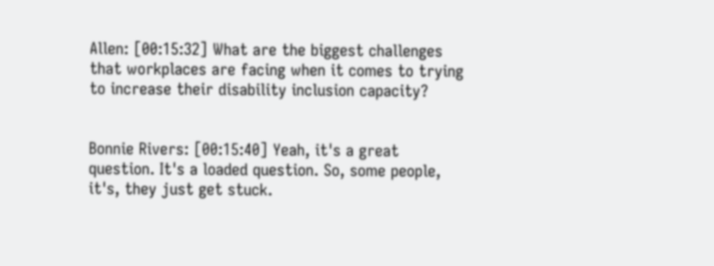Allen: [00:15:32] What are the biggest challenges that workplaces are facing when it comes to trying to increase their disability inclusion capacity?


Bonnie Rivers: [00:15:40] Yeah, it's a great question. It's a loaded question. So, some people, it's, they just get stuck.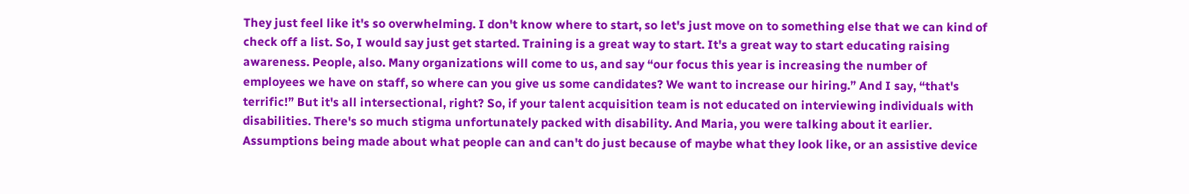They just feel like it's so overwhelming. I don't know where to start, so let's just move on to something else that we can kind of check off a list. So, I would say just get started. Training is a great way to start. It's a great way to start educating raising awareness. People, also. Many organizations will come to us, and say “our focus this year is increasing the number of employees we have on staff, so where can you give us some candidates? We want to increase our hiring.” And I say, “that's terrific!” But it's all intersectional, right? So, if your talent acquisition team is not educated on interviewing individuals with disabilities. There's so much stigma unfortunately packed with disability. And Maria, you were talking about it earlier. Assumptions being made about what people can and can't do just because of maybe what they look like, or an assistive device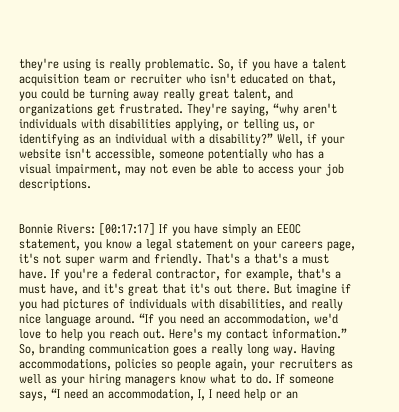they're using is really problematic. So, if you have a talent acquisition team or recruiter who isn't educated on that, you could be turning away really great talent, and organizations get frustrated. They're saying, “why aren't individuals with disabilities applying, or telling us, or identifying as an individual with a disability?” Well, if your website isn't accessible, someone potentially who has a visual impairment, may not even be able to access your job descriptions.


Bonnie Rivers: [00:17:17] If you have simply an EEOC statement, you know a legal statement on your careers page, it's not super warm and friendly. That's a that's a must have. If you're a federal contractor, for example, that's a must have, and it's great that it's out there. But imagine if you had pictures of individuals with disabilities, and really nice language around. “If you need an accommodation, we'd love to help you reach out. Here's my contact information.” So, branding communication goes a really long way. Having accommodations, policies so people again, your recruiters as well as your hiring managers know what to do. If someone says, “I need an accommodation, I, I need help or an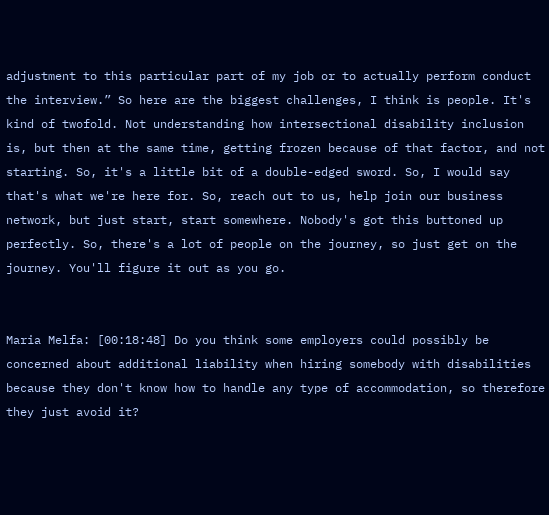adjustment to this particular part of my job or to actually perform conduct the interview.” So here are the biggest challenges, I think is people. It's kind of twofold. Not understanding how intersectional disability inclusion is, but then at the same time, getting frozen because of that factor, and not starting. So, it's a little bit of a double-edged sword. So, I would say that's what we're here for. So, reach out to us, help join our business network, but just start, start somewhere. Nobody's got this buttoned up perfectly. So, there's a lot of people on the journey, so just get on the journey. You'll figure it out as you go.


Maria Melfa: [00:18:48] Do you think some employers could possibly be concerned about additional liability when hiring somebody with disabilities because they don't know how to handle any type of accommodation, so therefore they just avoid it?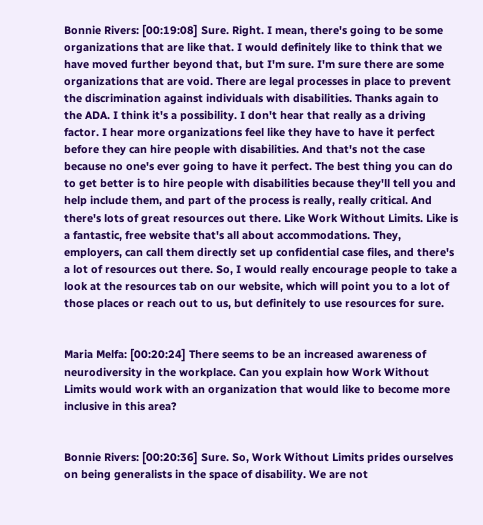Bonnie Rivers: [00:19:08] Sure. Right. I mean, there's going to be some organizations that are like that. I would definitely like to think that we have moved further beyond that, but I'm sure. I'm sure there are some organizations that are void. There are legal processes in place to prevent the discrimination against individuals with disabilities. Thanks again to the ADA. I think it's a possibility. I don't hear that really as a driving factor. I hear more organizations feel like they have to have it perfect before they can hire people with disabilities. And that's not the case because no one's ever going to have it perfect. The best thing you can do to get better is to hire people with disabilities because they'll tell you and help include them, and part of the process is really, really critical. And there's lots of great resources out there. Like Work Without Limits. Like is a fantastic, free website that's all about accommodations. They, employers, can call them directly set up confidential case files, and there's a lot of resources out there. So, I would really encourage people to take a look at the resources tab on our website, which will point you to a lot of those places or reach out to us, but definitely to use resources for sure.


Maria Melfa: [00:20:24] There seems to be an increased awareness of neurodiversity in the workplace. Can you explain how Work Without Limits would work with an organization that would like to become more inclusive in this area?


Bonnie Rivers: [00:20:36] Sure. So, Work Without Limits prides ourselves on being generalists in the space of disability. We are not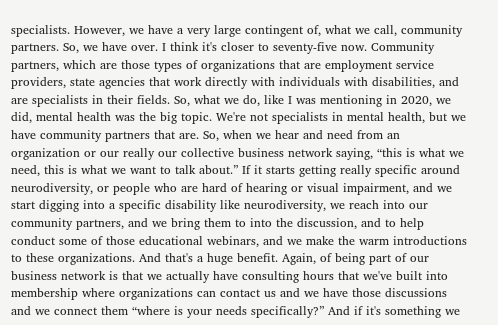specialists. However, we have a very large contingent of, what we call, community partners. So, we have over. I think it's closer to seventy-five now. Community partners, which are those types of organizations that are employment service providers, state agencies that work directly with individuals with disabilities, and are specialists in their fields. So, what we do, like I was mentioning in 2020, we did, mental health was the big topic. We're not specialists in mental health, but we have community partners that are. So, when we hear and need from an organization or our really our collective business network saying, “this is what we need, this is what we want to talk about.” If it starts getting really specific around neurodiversity, or people who are hard of hearing or visual impairment, and we start digging into a specific disability like neurodiversity, we reach into our community partners, and we bring them to into the discussion, and to help conduct some of those educational webinars, and we make the warm introductions to these organizations. And that's a huge benefit. Again, of being part of our business network is that we actually have consulting hours that we've built into membership where organizations can contact us and we have those discussions and we connect them “where is your needs specifically?” And if it's something we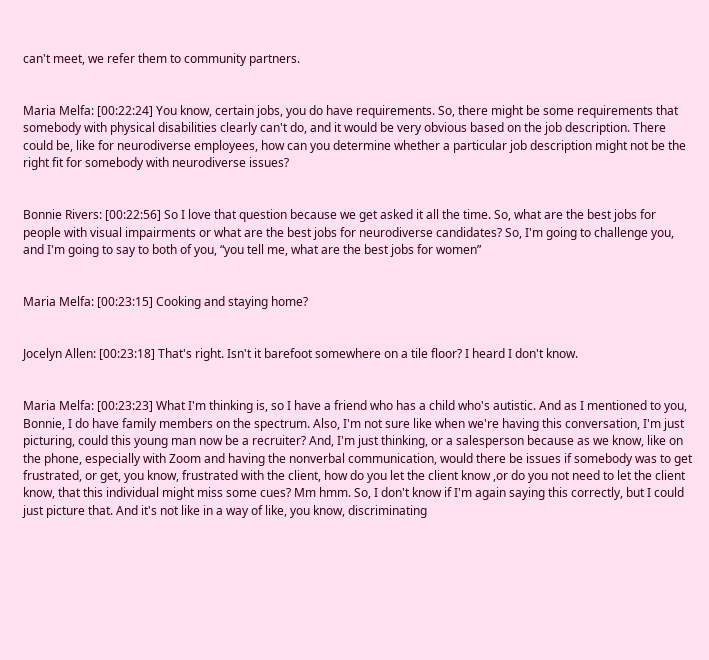can't meet, we refer them to community partners.


Maria Melfa: [00:22:24] You know, certain jobs, you do have requirements. So, there might be some requirements that somebody with physical disabilities clearly can't do, and it would be very obvious based on the job description. There could be, like for neurodiverse employees, how can you determine whether a particular job description might not be the right fit for somebody with neurodiverse issues?


Bonnie Rivers: [00:22:56] So I love that question because we get asked it all the time. So, what are the best jobs for people with visual impairments or what are the best jobs for neurodiverse candidates? So, I'm going to challenge you, and I'm going to say to both of you, “you tell me, what are the best jobs for women”


Maria Melfa: [00:23:15] Cooking and staying home?


Jocelyn Allen: [00:23:18] That's right. Isn't it barefoot somewhere on a tile floor? I heard I don't know.


Maria Melfa: [00:23:23] What I'm thinking is, so I have a friend who has a child who's autistic. And as I mentioned to you, Bonnie, I do have family members on the spectrum. Also, I'm not sure like when we're having this conversation, I'm just picturing, could this young man now be a recruiter? And, I'm just thinking, or a salesperson because as we know, like on the phone, especially with Zoom and having the nonverbal communication, would there be issues if somebody was to get frustrated, or get, you know, frustrated with the client, how do you let the client know ,or do you not need to let the client know, that this individual might miss some cues? Mm hmm. So, I don't know if I'm again saying this correctly, but I could just picture that. And it's not like in a way of like, you know, discriminating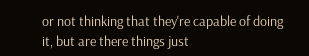or not thinking that they're capable of doing it, but are there things just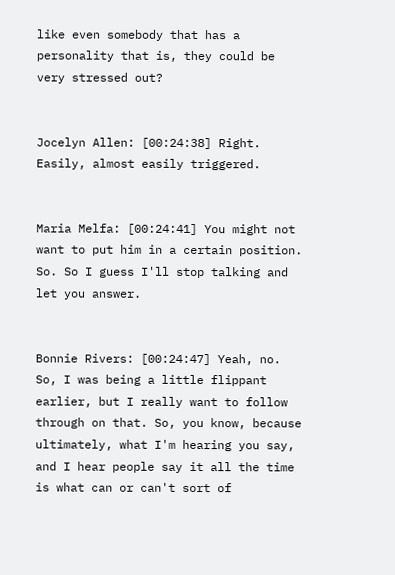like even somebody that has a personality that is, they could be very stressed out?


Jocelyn Allen: [00:24:38] Right. Easily, almost easily triggered.


Maria Melfa: [00:24:41] You might not want to put him in a certain position. So. So I guess I'll stop talking and let you answer.


Bonnie Rivers: [00:24:47] Yeah, no. So, I was being a little flippant earlier, but I really want to follow through on that. So, you know, because ultimately, what I'm hearing you say, and I hear people say it all the time is what can or can't sort of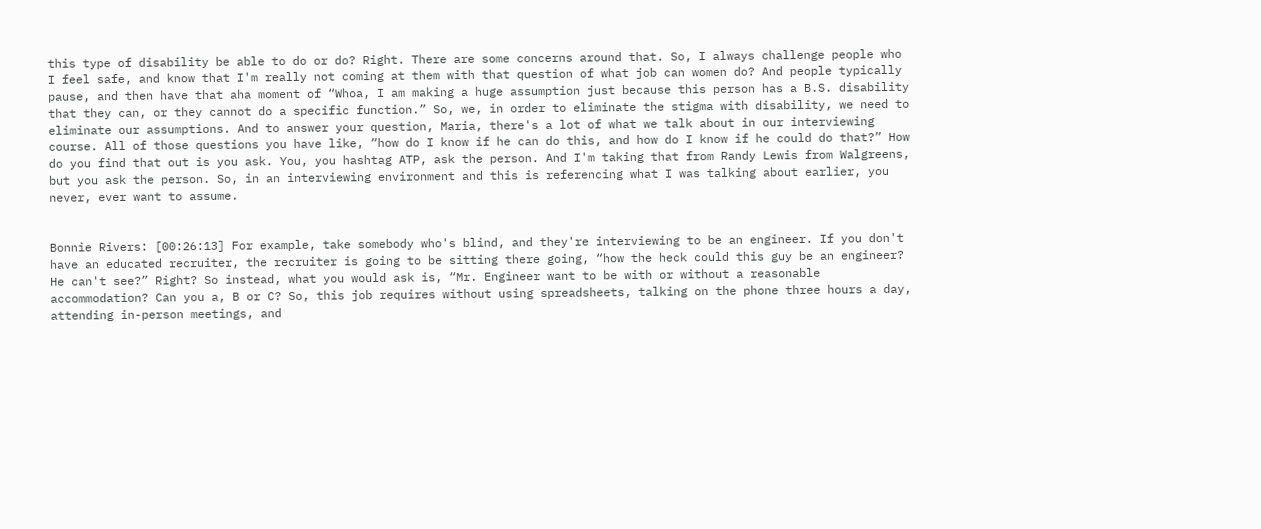this type of disability be able to do or do? Right. There are some concerns around that. So, I always challenge people who I feel safe, and know that I'm really not coming at them with that question of what job can women do? And people typically pause, and then have that aha moment of “Whoa, I am making a huge assumption just because this person has a B.S. disability that they can, or they cannot do a specific function.” So, we, in order to eliminate the stigma with disability, we need to eliminate our assumptions. And to answer your question, Maria, there's a lot of what we talk about in our interviewing course. All of those questions you have like, “how do I know if he can do this, and how do I know if he could do that?” How do you find that out is you ask. You, you hashtag ATP, ask the person. And I'm taking that from Randy Lewis from Walgreens, but you ask the person. So, in an interviewing environment and this is referencing what I was talking about earlier, you never, ever want to assume.


Bonnie Rivers: [00:26:13] For example, take somebody who's blind, and they're interviewing to be an engineer. If you don't have an educated recruiter, the recruiter is going to be sitting there going, “how the heck could this guy be an engineer? He can't see?” Right? So instead, what you would ask is, “Mr. Engineer want to be with or without a reasonable accommodation? Can you a, B or C? So, this job requires without using spreadsheets, talking on the phone three hours a day, attending in-person meetings, and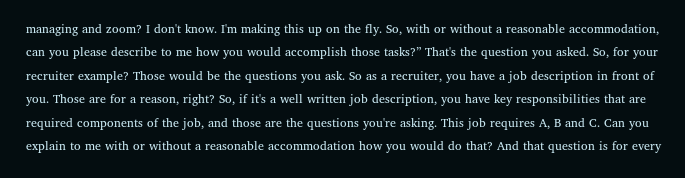managing and zoom? I don't know. I'm making this up on the fly. So, with or without a reasonable accommodation, can you please describe to me how you would accomplish those tasks?” That's the question you asked. So, for your recruiter example? Those would be the questions you ask. So as a recruiter, you have a job description in front of you. Those are for a reason, right? So, if it's a well written job description, you have key responsibilities that are required components of the job, and those are the questions you're asking. This job requires A, B and C. Can you explain to me with or without a reasonable accommodation how you would do that? And that question is for every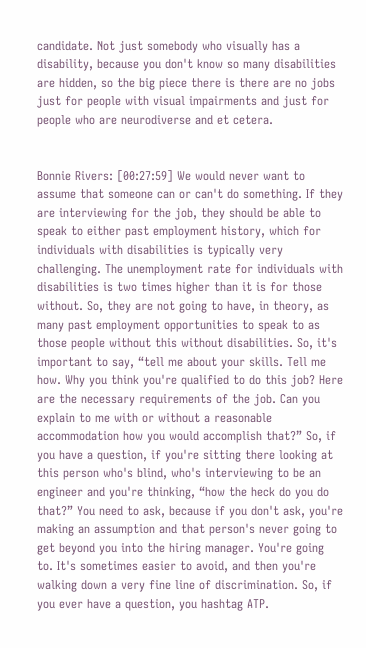candidate. Not just somebody who visually has a disability, because you don't know so many disabilities are hidden, so the big piece there is there are no jobs just for people with visual impairments and just for people who are neurodiverse and et cetera.


Bonnie Rivers: [00:27:59] We would never want to assume that someone can or can't do something. If they are interviewing for the job, they should be able to speak to either past employment history, which for individuals with disabilities is typically very challenging. The unemployment rate for individuals with disabilities is two times higher than it is for those without. So, they are not going to have, in theory, as many past employment opportunities to speak to as those people without this without disabilities. So, it's important to say, “tell me about your skills. Tell me how. Why you think you're qualified to do this job? Here are the necessary requirements of the job. Can you explain to me with or without a reasonable accommodation how you would accomplish that?” So, if you have a question, if you're sitting there looking at this person who's blind, who's interviewing to be an engineer and you're thinking, “how the heck do you do that?” You need to ask, because if you don't ask, you're making an assumption and that person's never going to get beyond you into the hiring manager. You're going to. It's sometimes easier to avoid, and then you're walking down a very fine line of discrimination. So, if you ever have a question, you hashtag ATP.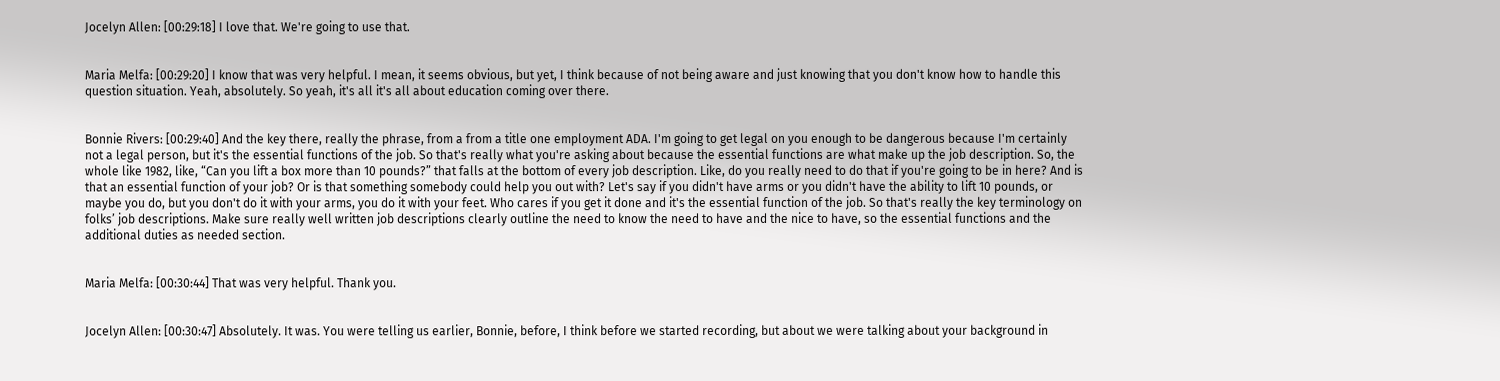Jocelyn Allen: [00:29:18] I love that. We're going to use that.


Maria Melfa: [00:29:20] I know that was very helpful. I mean, it seems obvious, but yet, I think because of not being aware and just knowing that you don't know how to handle this question situation. Yeah, absolutely. So yeah, it's all it's all about education coming over there.


Bonnie Rivers: [00:29:40] And the key there, really the phrase, from a from a title one employment ADA. I'm going to get legal on you enough to be dangerous because I'm certainly not a legal person, but it's the essential functions of the job. So that's really what you're asking about because the essential functions are what make up the job description. So, the whole like 1982, like, “Can you lift a box more than 10 pounds?” that falls at the bottom of every job description. Like, do you really need to do that if you're going to be in here? And is that an essential function of your job? Or is that something somebody could help you out with? Let's say if you didn't have arms or you didn't have the ability to lift 10 pounds, or maybe you do, but you don't do it with your arms, you do it with your feet. Who cares if you get it done and it's the essential function of the job. So that's really the key terminology on folks’ job descriptions. Make sure really well written job descriptions clearly outline the need to know the need to have and the nice to have, so the essential functions and the additional duties as needed section.


Maria Melfa: [00:30:44] That was very helpful. Thank you.


Jocelyn Allen: [00:30:47] Absolutely. It was. You were telling us earlier, Bonnie, before, I think before we started recording, but about we were talking about your background in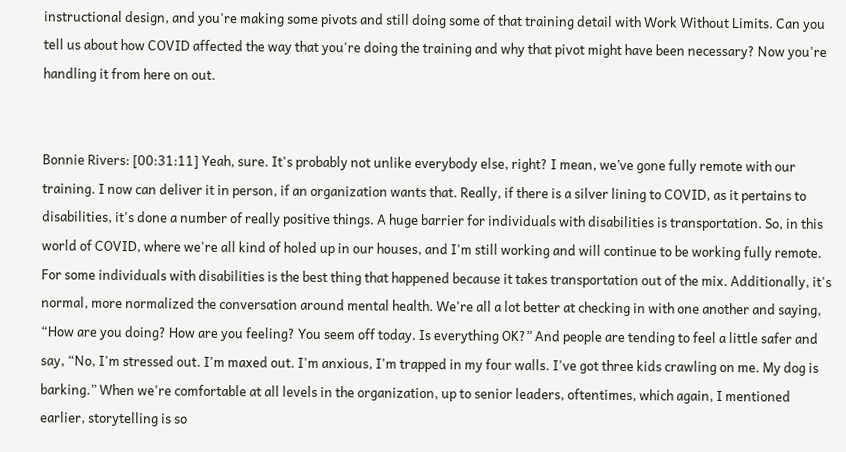instructional design, and you're making some pivots and still doing some of that training detail with Work Without Limits. Can you tell us about how COVID affected the way that you're doing the training and why that pivot might have been necessary? Now you're handling it from here on out.


Bonnie Rivers: [00:31:11] Yeah, sure. It's probably not unlike everybody else, right? I mean, we’ve gone fully remote with our training. I now can deliver it in person, if an organization wants that. Really, if there is a silver lining to COVID, as it pertains to disabilities, it's done a number of really positive things. A huge barrier for individuals with disabilities is transportation. So, in this world of COVID, where we're all kind of holed up in our houses, and I'm still working and will continue to be working fully remote. For some individuals with disabilities is the best thing that happened because it takes transportation out of the mix. Additionally, it's normal, more normalized the conversation around mental health. We're all a lot better at checking in with one another and saying, “How are you doing? How are you feeling? You seem off today. Is everything OK?” And people are tending to feel a little safer and say, “No, I'm stressed out. I'm maxed out. I'm anxious, I'm trapped in my four walls. I've got three kids crawling on me. My dog is barking.” When we're comfortable at all levels in the organization, up to senior leaders, oftentimes, which again, I mentioned earlier, storytelling is so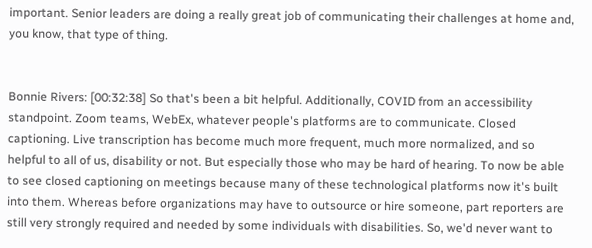important. Senior leaders are doing a really great job of communicating their challenges at home and, you know, that type of thing.


Bonnie Rivers: [00:32:38] So that's been a bit helpful. Additionally, COVID from an accessibility standpoint. Zoom teams, WebEx, whatever people's platforms are to communicate. Closed captioning. Live transcription has become much more frequent, much more normalized, and so helpful to all of us, disability or not. But especially those who may be hard of hearing. To now be able to see closed captioning on meetings because many of these technological platforms now it's built into them. Whereas before organizations may have to outsource or hire someone, part reporters are still very strongly required and needed by some individuals with disabilities. So, we'd never want to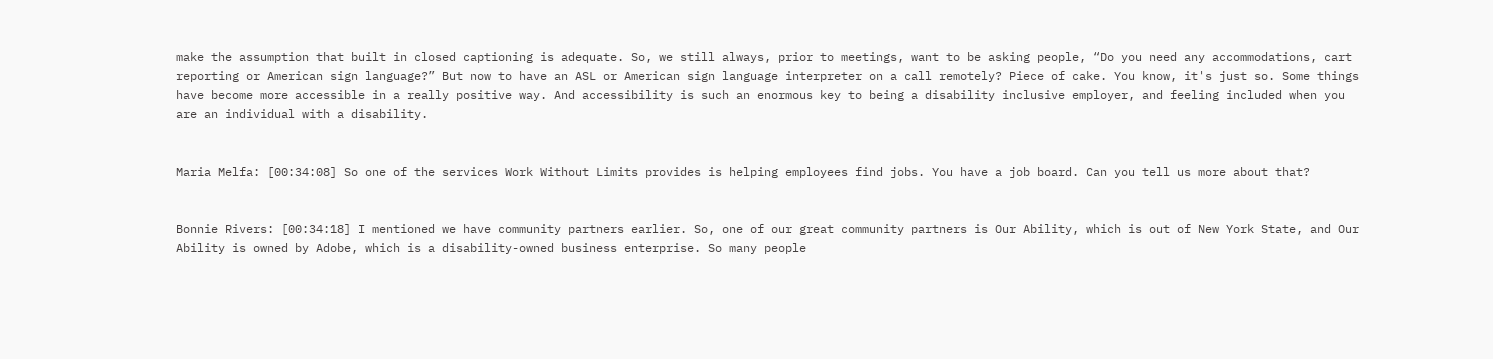make the assumption that built in closed captioning is adequate. So, we still always, prior to meetings, want to be asking people, “Do you need any accommodations, cart reporting or American sign language?” But now to have an ASL or American sign language interpreter on a call remotely? Piece of cake. You know, it's just so. Some things have become more accessible in a really positive way. And accessibility is such an enormous key to being a disability inclusive employer, and feeling included when you are an individual with a disability.


Maria Melfa: [00:34:08] So one of the services Work Without Limits provides is helping employees find jobs. You have a job board. Can you tell us more about that?


Bonnie Rivers: [00:34:18] I mentioned we have community partners earlier. So, one of our great community partners is Our Ability, which is out of New York State, and Our Ability is owned by Adobe, which is a disability-owned business enterprise. So many people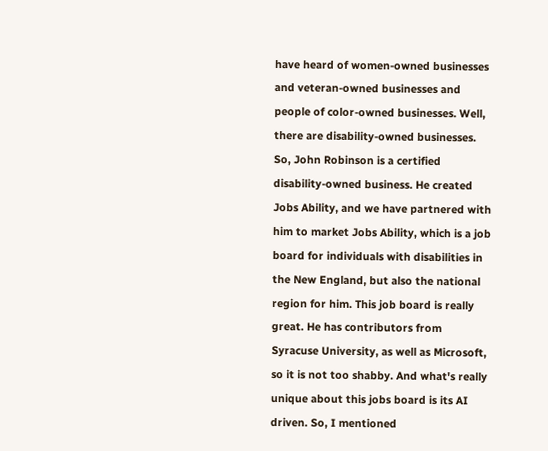have heard of women-owned businesses and veteran-owned businesses and people of color-owned businesses. Well, there are disability-owned businesses. So, John Robinson is a certified disability-owned business. He created Jobs Ability, and we have partnered with him to market Jobs Ability, which is a job board for individuals with disabilities in the New England, but also the national region for him. This job board is really great. He has contributors from Syracuse University, as well as Microsoft, so it is not too shabby. And what's really unique about this jobs board is its AI driven. So, I mentioned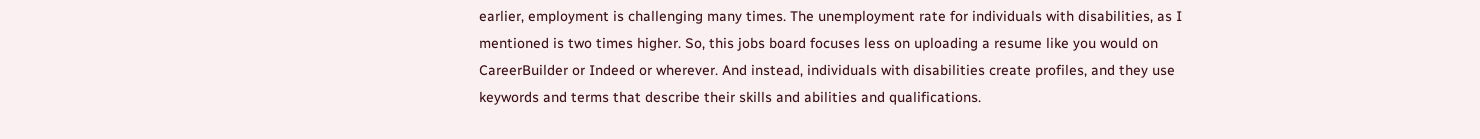earlier, employment is challenging many times. The unemployment rate for individuals with disabilities, as I mentioned is two times higher. So, this jobs board focuses less on uploading a resume like you would on CareerBuilder or Indeed or wherever. And instead, individuals with disabilities create profiles, and they use keywords and terms that describe their skills and abilities and qualifications.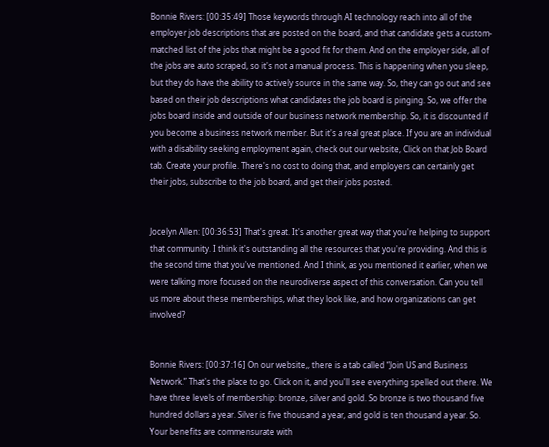Bonnie Rivers: [00:35:49] Those keywords through AI technology reach into all of the employer job descriptions that are posted on the board, and that candidate gets a custom-matched list of the jobs that might be a good fit for them. And on the employer side, all of the jobs are auto scraped, so it's not a manual process. This is happening when you sleep, but they do have the ability to actively source in the same way. So, they can go out and see based on their job descriptions what candidates the job board is pinging. So, we offer the jobs board inside and outside of our business network membership. So, it is discounted if you become a business network member. But it's a real great place. If you are an individual with a disability seeking employment again, check out our website, Click on that Job Board tab. Create your profile. There's no cost to doing that, and employers can certainly get their jobs, subscribe to the job board, and get their jobs posted.


Jocelyn Allen: [00:36:53] That's great. It's another great way that you're helping to support that community. I think it's outstanding all the resources that you're providing. And this is the second time that you've mentioned. And I think, as you mentioned it earlier, when we were talking more focused on the neurodiverse aspect of this conversation. Can you tell us more about these memberships, what they look like, and how organizations can get involved?


Bonnie Rivers: [00:37:16] On our website,, there is a tab called “Join US and Business Network.” That's the place to go. Click on it, and you'll see everything spelled out there. We have three levels of membership: bronze, silver and gold. So bronze is two thousand five hundred dollars a year. Silver is five thousand a year, and gold is ten thousand a year. So. Your benefits are commensurate with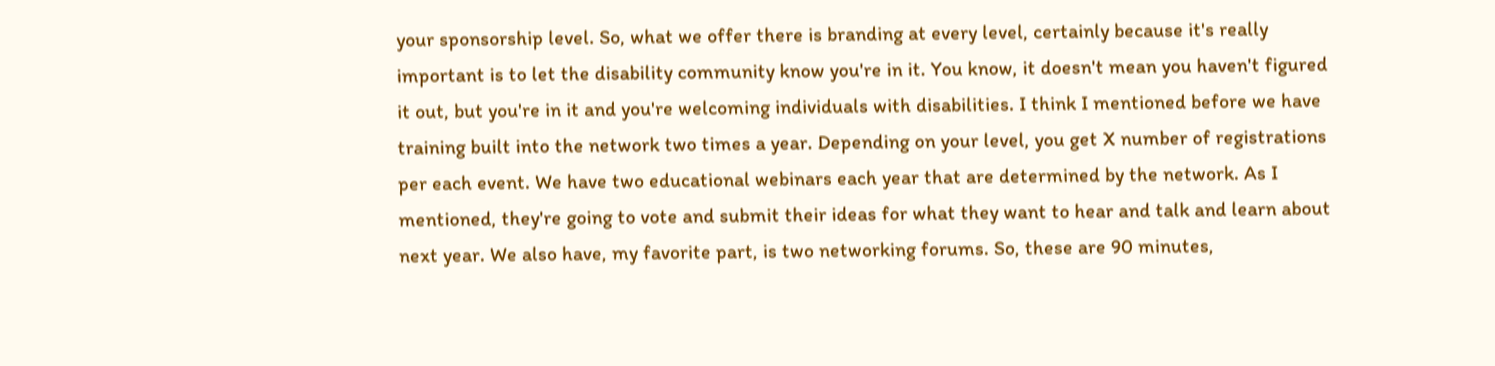your sponsorship level. So, what we offer there is branding at every level, certainly because it's really important is to let the disability community know you're in it. You know, it doesn't mean you haven't figured it out, but you're in it and you're welcoming individuals with disabilities. I think I mentioned before we have training built into the network two times a year. Depending on your level, you get X number of registrations per each event. We have two educational webinars each year that are determined by the network. As I mentioned, they're going to vote and submit their ideas for what they want to hear and talk and learn about next year. We also have, my favorite part, is two networking forums. So, these are 90 minutes,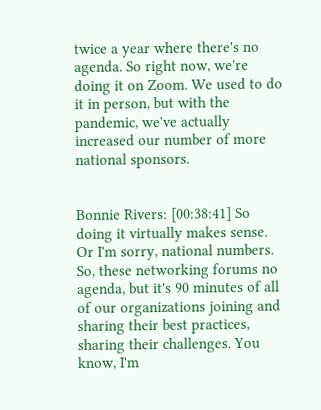twice a year where there's no agenda. So right now, we're doing it on Zoom. We used to do it in person, but with the pandemic, we've actually increased our number of more national sponsors.


Bonnie Rivers: [00:38:41] So doing it virtually makes sense. Or I'm sorry, national numbers. So, these networking forums no agenda, but it's 90 minutes of all of our organizations joining and sharing their best practices, sharing their challenges. You know, I'm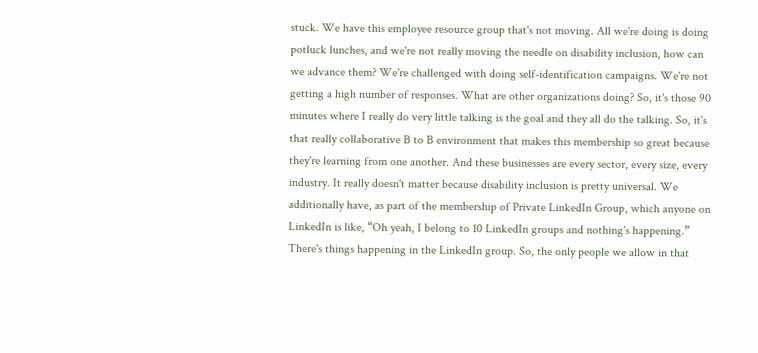stuck. We have this employee resource group that's not moving. All we're doing is doing potluck lunches, and we're not really moving the needle on disability inclusion, how can we advance them? We're challenged with doing self-identification campaigns. We're not getting a high number of responses. What are other organizations doing? So, it's those 90 minutes where I really do very little talking is the goal and they all do the talking. So, it's that really collaborative B to B environment that makes this membership so great because they're learning from one another. And these businesses are every sector, every size, every industry. It really doesn't matter because disability inclusion is pretty universal. We additionally have, as part of the membership of Private LinkedIn Group, which anyone on LinkedIn is like, “Oh yeah, I belong to 10 LinkedIn groups and nothing's happening.” There's things happening in the LinkedIn group. So, the only people we allow in that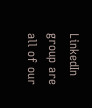LinkedIn group are all of our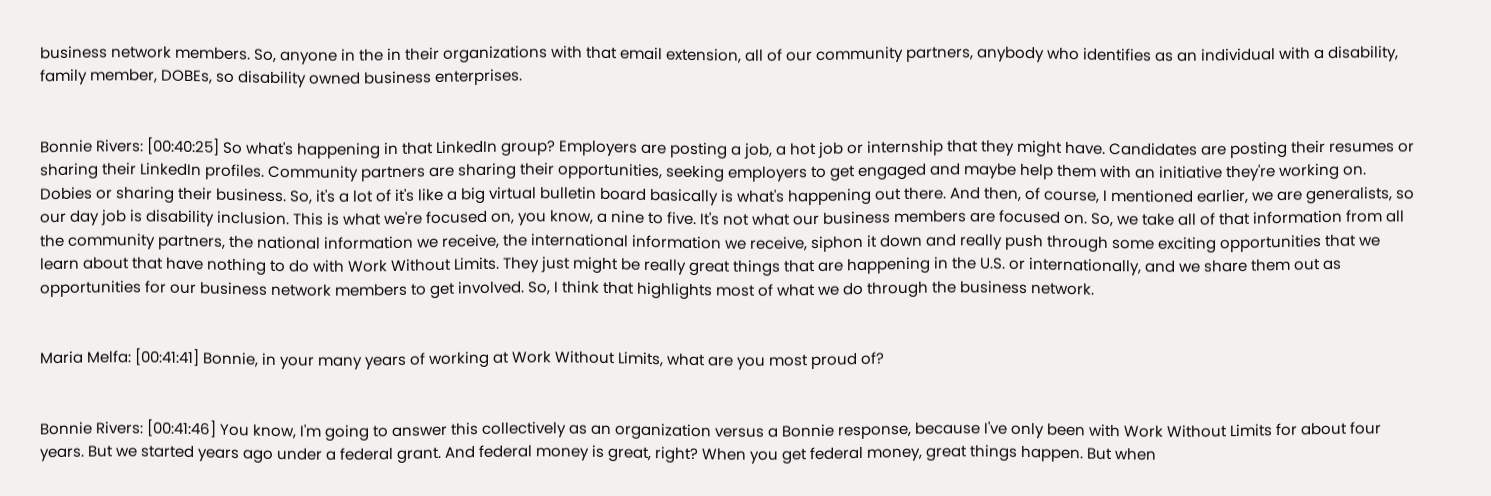business network members. So, anyone in the in their organizations with that email extension, all of our community partners, anybody who identifies as an individual with a disability, family member, DOBEs, so disability owned business enterprises.


Bonnie Rivers: [00:40:25] So what's happening in that LinkedIn group? Employers are posting a job, a hot job or internship that they might have. Candidates are posting their resumes or sharing their LinkedIn profiles. Community partners are sharing their opportunities, seeking employers to get engaged and maybe help them with an initiative they're working on. Dobies or sharing their business. So, it's a lot of it's like a big virtual bulletin board basically is what's happening out there. And then, of course, I mentioned earlier, we are generalists, so our day job is disability inclusion. This is what we're focused on, you know, a nine to five. It's not what our business members are focused on. So, we take all of that information from all the community partners, the national information we receive, the international information we receive, siphon it down and really push through some exciting opportunities that we learn about that have nothing to do with Work Without Limits. They just might be really great things that are happening in the U.S. or internationally, and we share them out as opportunities for our business network members to get involved. So, I think that highlights most of what we do through the business network.


Maria Melfa: [00:41:41] Bonnie, in your many years of working at Work Without Limits, what are you most proud of?


Bonnie Rivers: [00:41:46] You know, I'm going to answer this collectively as an organization versus a Bonnie response, because I've only been with Work Without Limits for about four years. But we started years ago under a federal grant. And federal money is great, right? When you get federal money, great things happen. But when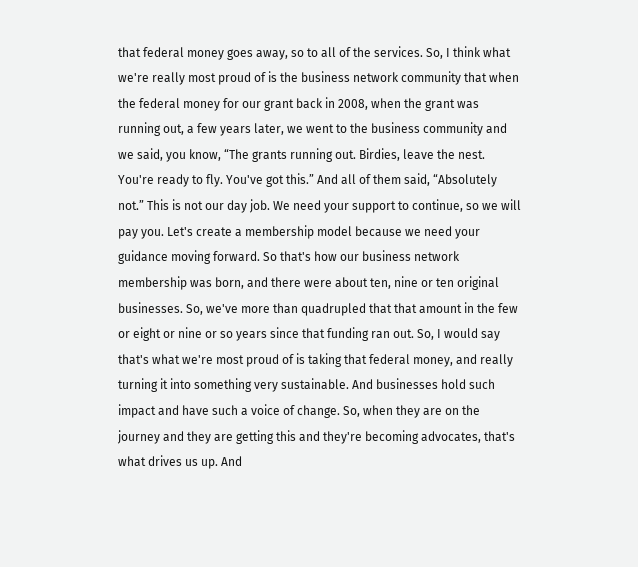that federal money goes away, so to all of the services. So, I think what we're really most proud of is the business network community that when the federal money for our grant back in 2008, when the grant was running out, a few years later, we went to the business community and we said, you know, “The grants running out. Birdies, leave the nest. You're ready to fly. You've got this.” And all of them said, “Absolutely not.” This is not our day job. We need your support to continue, so we will pay you. Let's create a membership model because we need your guidance moving forward. So that's how our business network membership was born, and there were about ten, nine or ten original businesses. So, we've more than quadrupled that that amount in the few or eight or nine or so years since that funding ran out. So, I would say that's what we're most proud of is taking that federal money, and really turning it into something very sustainable. And businesses hold such impact and have such a voice of change. So, when they are on the journey and they are getting this and they're becoming advocates, that's what drives us up. And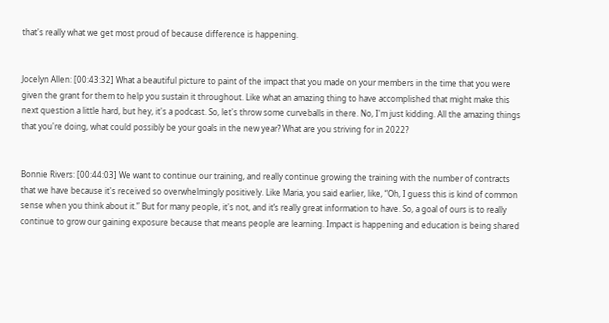that's really what we get most proud of because difference is happening.


Jocelyn Allen: [00:43:32] What a beautiful picture to paint of the impact that you made on your members in the time that you were given the grant for them to help you sustain it throughout. Like what an amazing thing to have accomplished that might make this next question a little hard, but hey, it's a podcast. So, let's throw some curveballs in there. No, I'm just kidding. All the amazing things that you're doing, what could possibly be your goals in the new year? What are you striving for in 2022?


Bonnie Rivers: [00:44:03] We want to continue our training, and really continue growing the training with the number of contracts that we have because it's received so overwhelmingly positively. Like Maria, you said earlier, like, “Oh, I guess this is kind of common sense when you think about it.” But for many people, it's not, and it’s really great information to have. So, a goal of ours is to really continue to grow our gaining exposure because that means people are learning. Impact is happening and education is being shared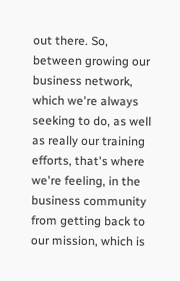out there. So, between growing our business network, which we're always seeking to do, as well as really our training efforts, that's where we're feeling, in the business community from getting back to our mission, which is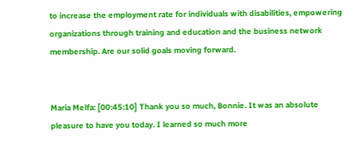to increase the employment rate for individuals with disabilities, empowering organizations through training and education and the business network membership. Are our solid goals moving forward.


Maria Melfa: [00:45:10] Thank you so much, Bonnie. It was an absolute pleasure to have you today. I learned so much more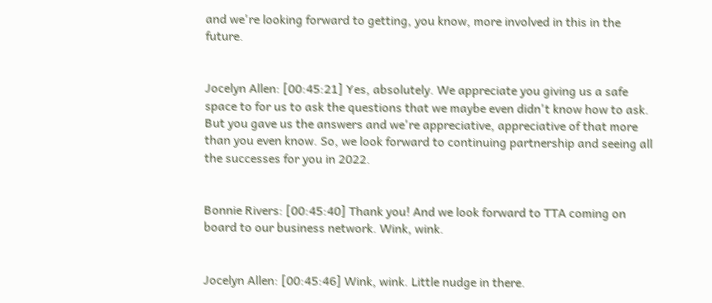and we're looking forward to getting, you know, more involved in this in the future.


Jocelyn Allen: [00:45:21] Yes, absolutely. We appreciate you giving us a safe space to for us to ask the questions that we maybe even didn't know how to ask. But you gave us the answers and we're appreciative, appreciative of that more than you even know. So, we look forward to continuing partnership and seeing all the successes for you in 2022.


Bonnie Rivers: [00:45:40] Thank you! And we look forward to TTA coming on board to our business network. Wink, wink.


Jocelyn Allen: [00:45:46] Wink, wink. Little nudge in there.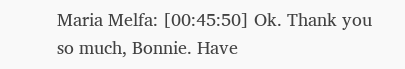Maria Melfa: [00:45:50] Ok. Thank you so much, Bonnie. Have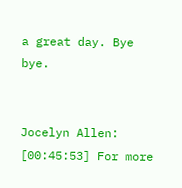a great day. Bye bye.


Jocelyn Allen: [00:45:53] For more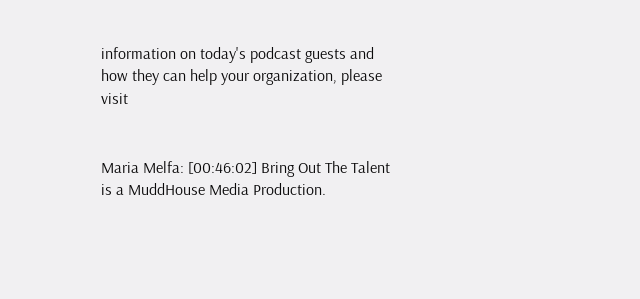information on today's podcast guests and how they can help your organization, please visit


Maria Melfa: [00:46:02] Bring Out The Talent is a MuddHouse Media Production.